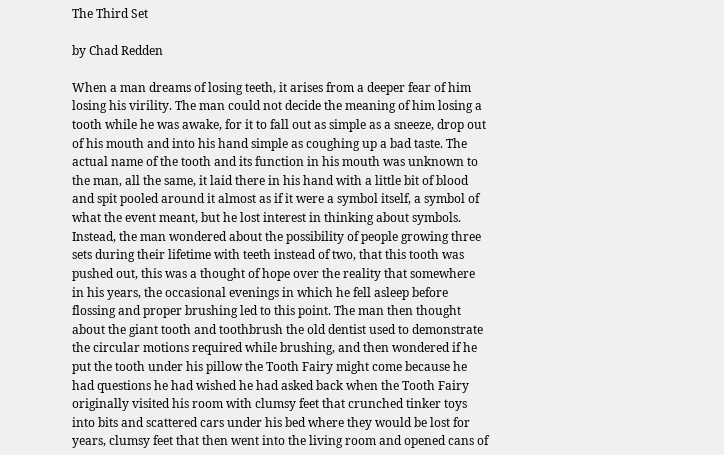The Third Set

by Chad Redden

When a man dreams of losing teeth, it arises from a deeper fear of him losing his virility. The man could not decide the meaning of him losing a tooth while he was awake, for it to fall out as simple as a sneeze, drop out of his mouth and into his hand simple as coughing up a bad taste. The actual name of the tooth and its function in his mouth was unknown to the man, all the same, it laid there in his hand with a little bit of blood and spit pooled around it almost as if it were a symbol itself, a symbol of what the event meant, but he lost interest in thinking about symbols. Instead, the man wondered about the possibility of people growing three sets during their lifetime with teeth instead of two, that this tooth was pushed out, this was a thought of hope over the reality that somewhere in his years, the occasional evenings in which he fell asleep before flossing and proper brushing led to this point. The man then thought about the giant tooth and toothbrush the old dentist used to demonstrate the circular motions required while brushing, and then wondered if he put the tooth under his pillow the Tooth Fairy might come because he had questions he had wished he had asked back when the Tooth Fairy originally visited his room with clumsy feet that crunched tinker toys into bits and scattered cars under his bed where they would be lost for years, clumsy feet that then went into the living room and opened cans of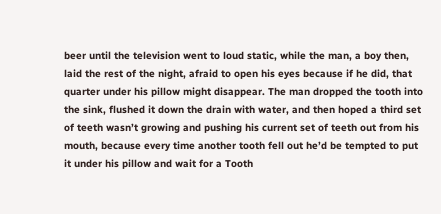beer until the television went to loud static, while the man, a boy then, laid the rest of the night, afraid to open his eyes because if he did, that quarter under his pillow might disappear. The man dropped the tooth into the sink, flushed it down the drain with water, and then hoped a third set of teeth wasn’t growing and pushing his current set of teeth out from his mouth, because every time another tooth fell out he’d be tempted to put it under his pillow and wait for a Tooth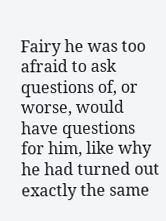Fairy he was too afraid to ask questions of, or worse, would have questions for him, like why he had turned out exactly the same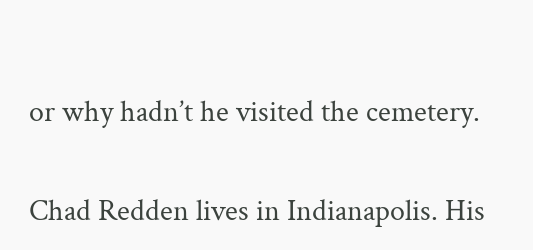or why hadn’t he visited the cemetery.


Chad Redden lives in Indianapolis. His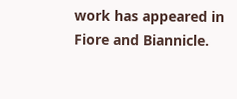work has appeared in Fiore and Biannicle.